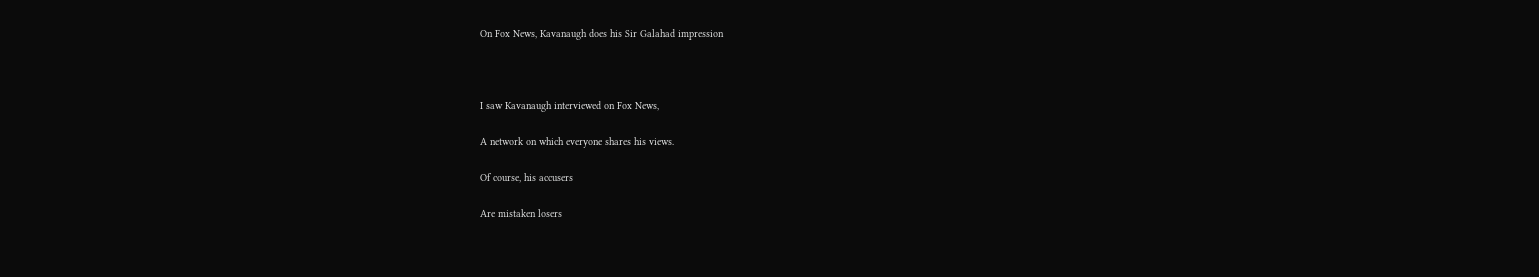On Fox News, Kavanaugh does his Sir Galahad impression



I saw Kavanaugh interviewed on Fox News,

A network on which everyone shares his views.

Of course, his accusers

Are mistaken losers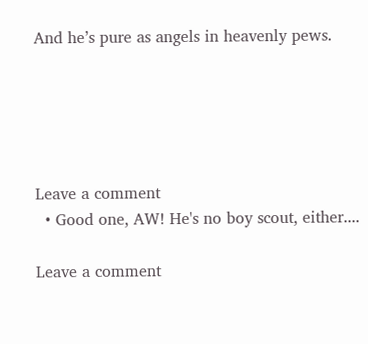And he’s pure as angels in heavenly pews.





Leave a comment
  • Good one, AW! He's no boy scout, either....

Leave a comment